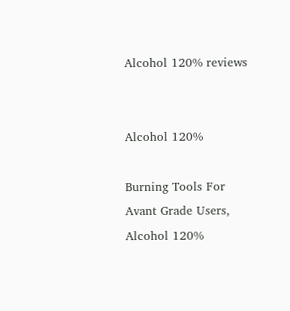Alcohol 120% reviews


Alcohol 120%

Burning Tools For Avant Grade Users, Alcohol 120%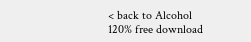< back to Alcohol 120% free download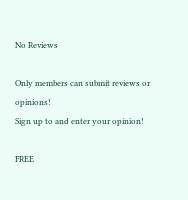No Reviews

Only members can submit reviews or opinions!
Sign up to and enter your opinion!

FREE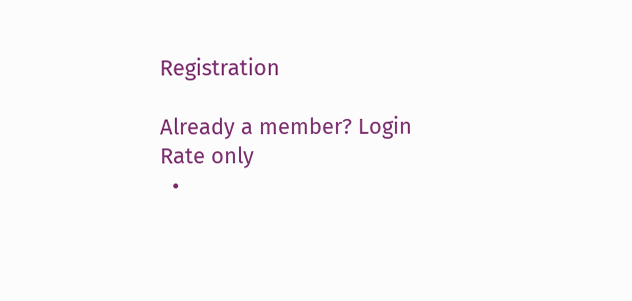Registration

Already a member? Login
Rate only
  •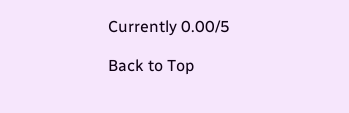Currently 0.00/5

Back to Top